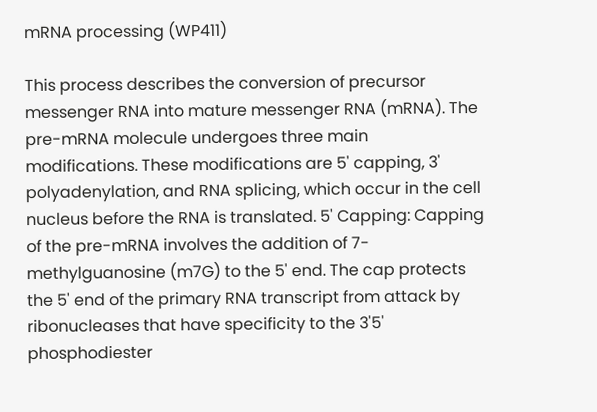mRNA processing (WP411)

This process describes the conversion of precursor messenger RNA into mature messenger RNA (mRNA). The pre-mRNA molecule undergoes three main modifications. These modifications are 5' capping, 3' polyadenylation, and RNA splicing, which occur in the cell nucleus before the RNA is translated. 5' Capping: Capping of the pre-mRNA involves the addition of 7-methylguanosine (m7G) to the 5' end. The cap protects the 5' end of the primary RNA transcript from attack by ribonucleases that have specificity to the 3'5' phosphodiester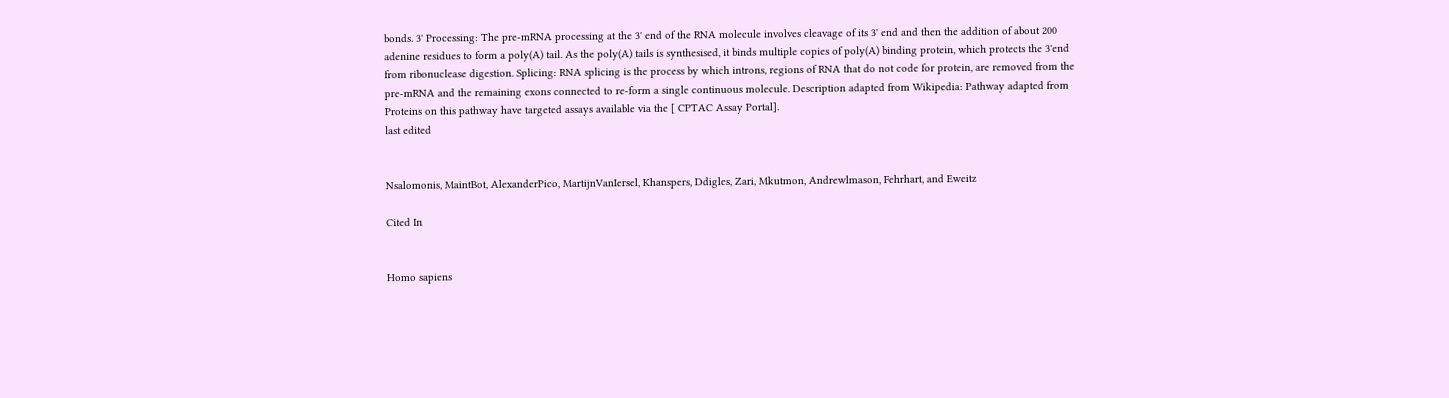bonds. 3' Processing: The pre-mRNA processing at the 3' end of the RNA molecule involves cleavage of its 3' end and then the addition of about 200 adenine residues to form a poly(A) tail. As the poly(A) tails is synthesised, it binds multiple copies of poly(A) binding protein, which protects the 3'end from ribonuclease digestion. Splicing: RNA splicing is the process by which introns, regions of RNA that do not code for protein, are removed from the pre-mRNA and the remaining exons connected to re-form a single continuous molecule. Description adapted from Wikipedia: Pathway adapted from Proteins on this pathway have targeted assays available via the [ CPTAC Assay Portal].
last edited


Nsalomonis, MaintBot, AlexanderPico, MartijnVanIersel, Khanspers, Ddigles, Zari, Mkutmon, Andrewlmason, Fehrhart, and Eweitz

Cited In


Homo sapiens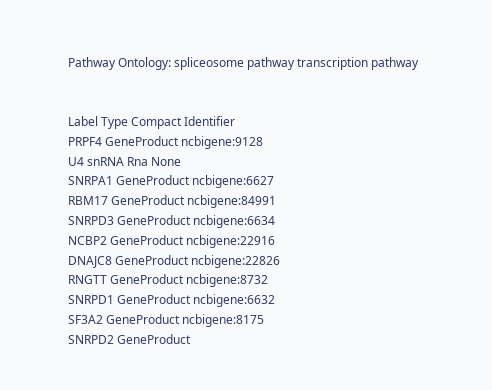Pathway Ontology: spliceosome pathway transcription pathway


Label Type Compact Identifier
PRPF4 GeneProduct ncbigene:9128
U4 snRNA Rna None
SNRPA1 GeneProduct ncbigene:6627
RBM17 GeneProduct ncbigene:84991
SNRPD3 GeneProduct ncbigene:6634
NCBP2 GeneProduct ncbigene:22916
DNAJC8 GeneProduct ncbigene:22826
RNGTT GeneProduct ncbigene:8732
SNRPD1 GeneProduct ncbigene:6632
SF3A2 GeneProduct ncbigene:8175
SNRPD2 GeneProduct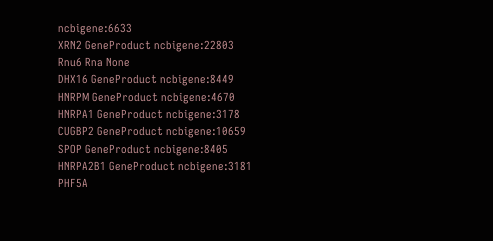ncbigene:6633
XRN2 GeneProduct ncbigene:22803
Rnu6 Rna None
DHX16 GeneProduct ncbigene:8449
HNRPM GeneProduct ncbigene:4670
HNRPA1 GeneProduct ncbigene:3178
CUGBP2 GeneProduct ncbigene:10659
SPOP GeneProduct ncbigene:8405
HNRPA2B1 GeneProduct ncbigene:3181
PHF5A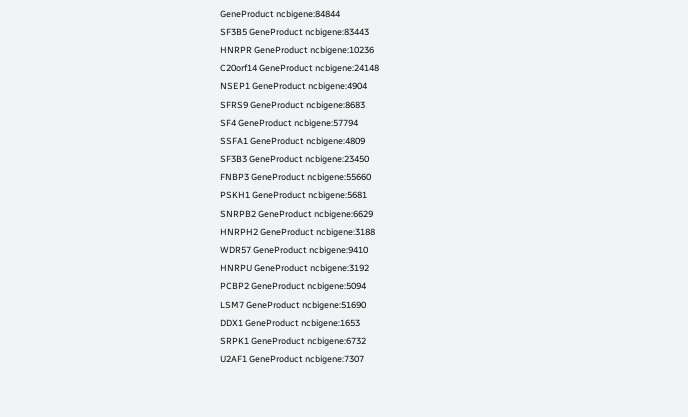GeneProduct ncbigene:84844
SF3B5 GeneProduct ncbigene:83443
HNRPR GeneProduct ncbigene:10236
C20orf14 GeneProduct ncbigene:24148
NSEP1 GeneProduct ncbigene:4904
SFRS9 GeneProduct ncbigene:8683
SF4 GeneProduct ncbigene:57794
SSFA1 GeneProduct ncbigene:4809
SF3B3 GeneProduct ncbigene:23450
FNBP3 GeneProduct ncbigene:55660
PSKH1 GeneProduct ncbigene:5681
SNRPB2 GeneProduct ncbigene:6629
HNRPH2 GeneProduct ncbigene:3188
WDR57 GeneProduct ncbigene:9410
HNRPU GeneProduct ncbigene:3192
PCBP2 GeneProduct ncbigene:5094
LSM7 GeneProduct ncbigene:51690
DDX1 GeneProduct ncbigene:1653
SRPK1 GeneProduct ncbigene:6732
U2AF1 GeneProduct ncbigene:7307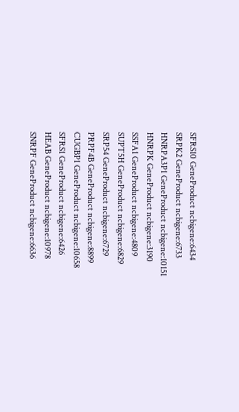SFRS10 GeneProduct ncbigene:6434
SRPK2 GeneProduct ncbigene:6733
HNRPA3P1 GeneProduct ncbigene:10151
HNRPK GeneProduct ncbigene:3190
SSFA1 GeneProduct ncbigene:4809
SUPT5H GeneProduct ncbigene:6829
SRP54 GeneProduct ncbigene:6729
PRPF4B GeneProduct ncbigene:8899
CUGBP1 GeneProduct ncbigene:10658
SFRS1 GeneProduct ncbigene:6426
HEAB GeneProduct ncbigene:10978
SNRPF GeneProduct ncbigene:6636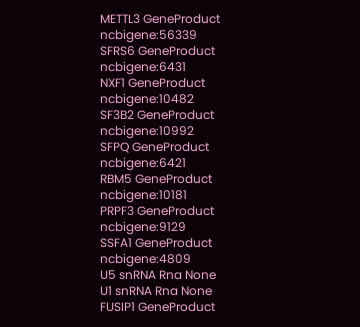METTL3 GeneProduct ncbigene:56339
SFRS6 GeneProduct ncbigene:6431
NXF1 GeneProduct ncbigene:10482
SF3B2 GeneProduct ncbigene:10992
SFPQ GeneProduct ncbigene:6421
RBM5 GeneProduct ncbigene:10181
PRPF3 GeneProduct ncbigene:9129
SSFA1 GeneProduct ncbigene:4809
U5 snRNA Rna None
U1 snRNA Rna None
FUSIP1 GeneProduct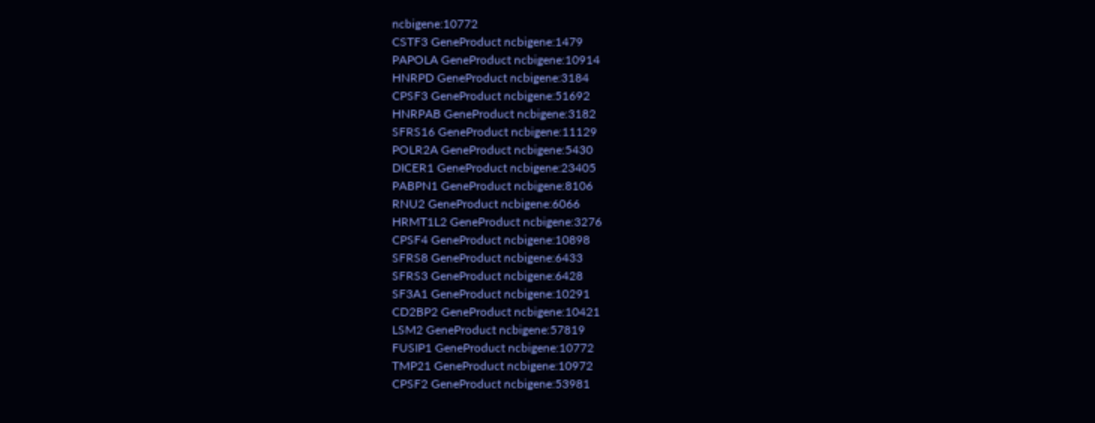ncbigene:10772
CSTF3 GeneProduct ncbigene:1479
PAPOLA GeneProduct ncbigene:10914
HNRPD GeneProduct ncbigene:3184
CPSF3 GeneProduct ncbigene:51692
HNRPAB GeneProduct ncbigene:3182
SFRS16 GeneProduct ncbigene:11129
POLR2A GeneProduct ncbigene:5430
DICER1 GeneProduct ncbigene:23405
PABPN1 GeneProduct ncbigene:8106
RNU2 GeneProduct ncbigene:6066
HRMT1L2 GeneProduct ncbigene:3276
CPSF4 GeneProduct ncbigene:10898
SFRS8 GeneProduct ncbigene:6433
SFRS3 GeneProduct ncbigene:6428
SF3A1 GeneProduct ncbigene:10291
CD2BP2 GeneProduct ncbigene:10421
LSM2 GeneProduct ncbigene:57819
FUSIP1 GeneProduct ncbigene:10772
TMP21 GeneProduct ncbigene:10972
CPSF2 GeneProduct ncbigene:53981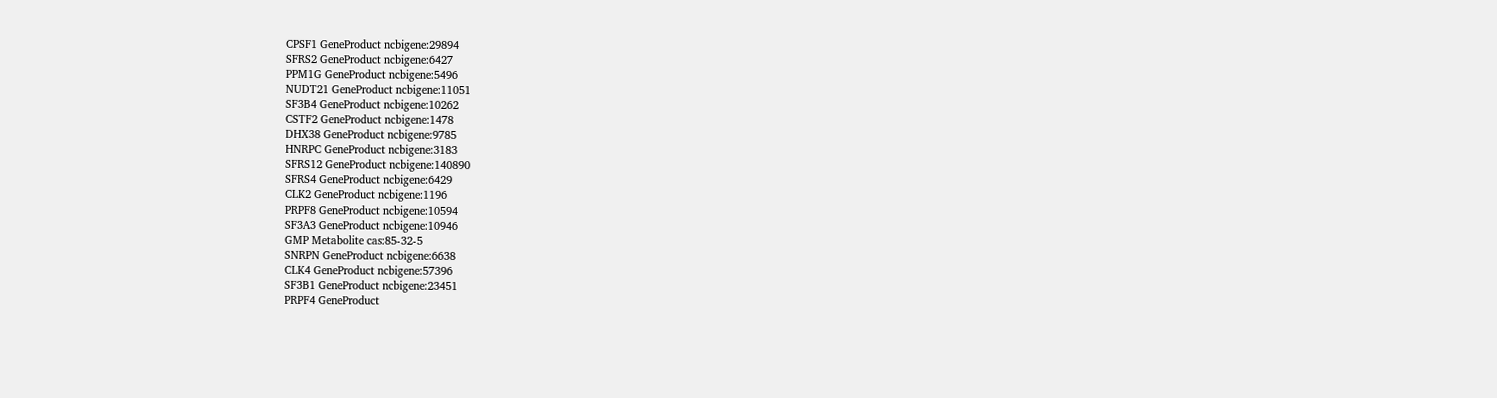CPSF1 GeneProduct ncbigene:29894
SFRS2 GeneProduct ncbigene:6427
PPM1G GeneProduct ncbigene:5496
NUDT21 GeneProduct ncbigene:11051
SF3B4 GeneProduct ncbigene:10262
CSTF2 GeneProduct ncbigene:1478
DHX38 GeneProduct ncbigene:9785
HNRPC GeneProduct ncbigene:3183
SFRS12 GeneProduct ncbigene:140890
SFRS4 GeneProduct ncbigene:6429
CLK2 GeneProduct ncbigene:1196
PRPF8 GeneProduct ncbigene:10594
SF3A3 GeneProduct ncbigene:10946
GMP Metabolite cas:85-32-5
SNRPN GeneProduct ncbigene:6638
CLK4 GeneProduct ncbigene:57396
SF3B1 GeneProduct ncbigene:23451
PRPF4 GeneProduct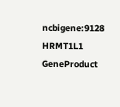ncbigene:9128
HRMT1L1 GeneProduct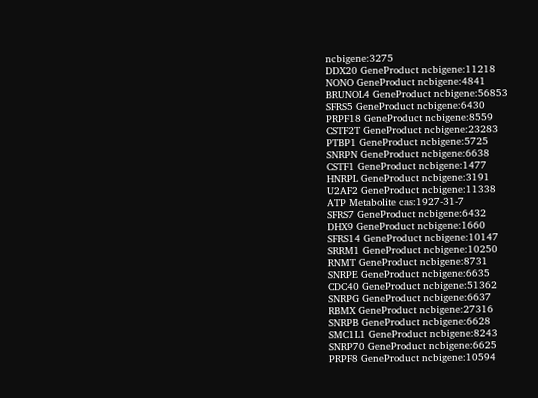ncbigene:3275
DDX20 GeneProduct ncbigene:11218
NONO GeneProduct ncbigene:4841
BRUNOL4 GeneProduct ncbigene:56853
SFRS5 GeneProduct ncbigene:6430
PRPF18 GeneProduct ncbigene:8559
CSTF2T GeneProduct ncbigene:23283
PTBP1 GeneProduct ncbigene:5725
SNRPN GeneProduct ncbigene:6638
CSTF1 GeneProduct ncbigene:1477
HNRPL GeneProduct ncbigene:3191
U2AF2 GeneProduct ncbigene:11338
ATP Metabolite cas:1927-31-7
SFRS7 GeneProduct ncbigene:6432
DHX9 GeneProduct ncbigene:1660
SFRS14 GeneProduct ncbigene:10147
SRRM1 GeneProduct ncbigene:10250
RNMT GeneProduct ncbigene:8731
SNRPE GeneProduct ncbigene:6635
CDC40 GeneProduct ncbigene:51362
SNRPG GeneProduct ncbigene:6637
RBMX GeneProduct ncbigene:27316
SNRPB GeneProduct ncbigene:6628
SMC1L1 GeneProduct ncbigene:8243
SNRP70 GeneProduct ncbigene:6625
PRPF8 GeneProduct ncbigene:10594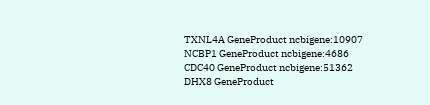TXNL4A GeneProduct ncbigene:10907
NCBP1 GeneProduct ncbigene:4686
CDC40 GeneProduct ncbigene:51362
DHX8 GeneProduct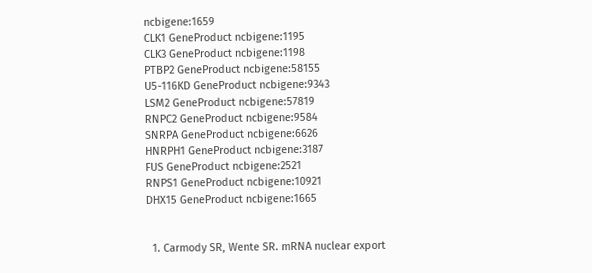ncbigene:1659
CLK1 GeneProduct ncbigene:1195
CLK3 GeneProduct ncbigene:1198
PTBP2 GeneProduct ncbigene:58155
U5-116KD GeneProduct ncbigene:9343
LSM2 GeneProduct ncbigene:57819
RNPC2 GeneProduct ncbigene:9584
SNRPA GeneProduct ncbigene:6626
HNRPH1 GeneProduct ncbigene:3187
FUS GeneProduct ncbigene:2521
RNPS1 GeneProduct ncbigene:10921
DHX15 GeneProduct ncbigene:1665


  1. Carmody SR, Wente SR. mRNA nuclear export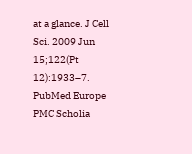at a glance. J Cell Sci. 2009 Jun 15;122(Pt 12):1933–7. PubMed Europe PMC Scholia